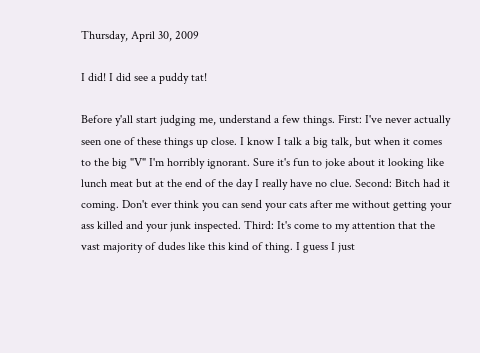Thursday, April 30, 2009

I did! I did see a puddy tat!

Before y'all start judging me, understand a few things. First: I've never actually seen one of these things up close. I know I talk a big talk, but when it comes to the big "V" I'm horribly ignorant. Sure it's fun to joke about it looking like lunch meat but at the end of the day I really have no clue. Second: Bitch had it coming. Don't ever think you can send your cats after me without getting your ass killed and your junk inspected. Third: It's come to my attention that the vast majority of dudes like this kind of thing. I guess I just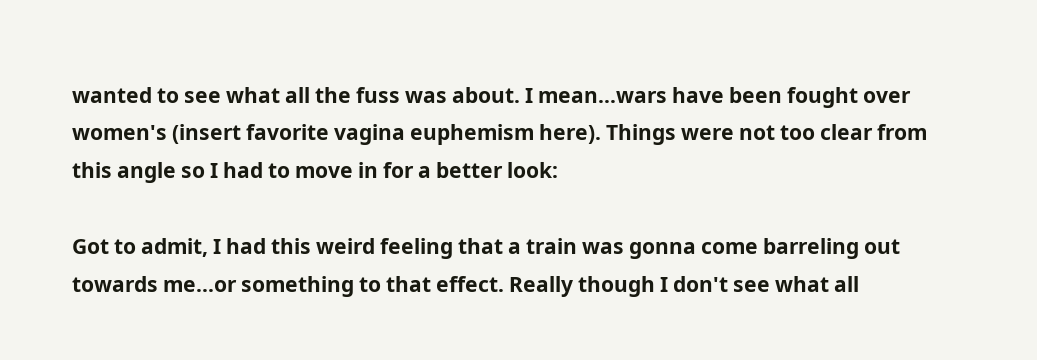wanted to see what all the fuss was about. I mean...wars have been fought over women's (insert favorite vagina euphemism here). Things were not too clear from this angle so I had to move in for a better look:

Got to admit, I had this weird feeling that a train was gonna come barreling out towards me...or something to that effect. Really though I don't see what all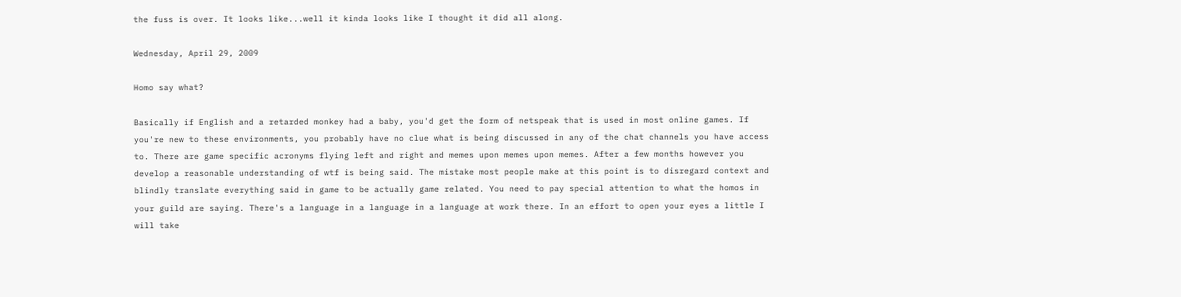the fuss is over. It looks like...well it kinda looks like I thought it did all along.

Wednesday, April 29, 2009

Homo say what?

Basically if English and a retarded monkey had a baby, you'd get the form of netspeak that is used in most online games. If you're new to these environments, you probably have no clue what is being discussed in any of the chat channels you have access to. There are game specific acronyms flying left and right and memes upon memes upon memes. After a few months however you develop a reasonable understanding of wtf is being said. The mistake most people make at this point is to disregard context and blindly translate everything said in game to be actually game related. You need to pay special attention to what the homos in your guild are saying. There's a language in a language in a language at work there. In an effort to open your eyes a little I will take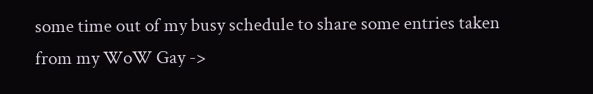some time out of my busy schedule to share some entries taken from my WoW Gay ->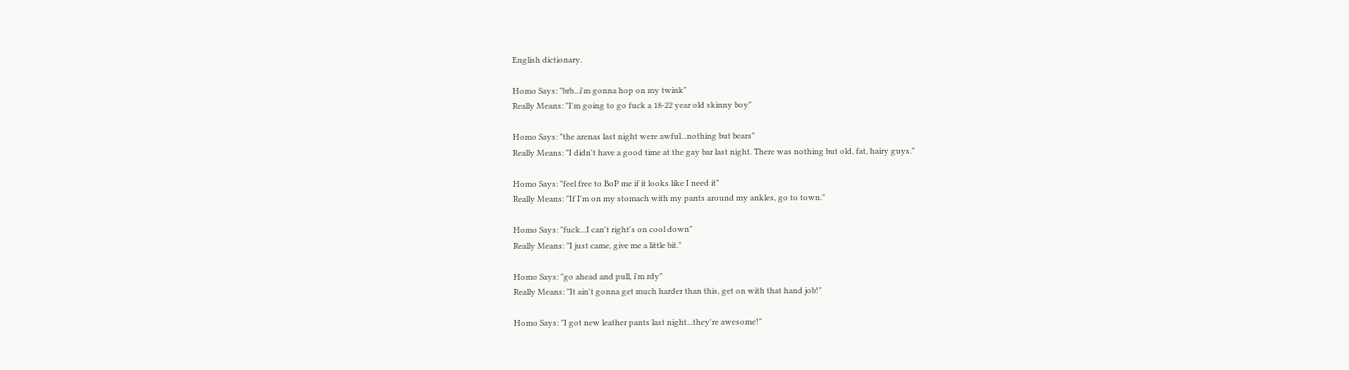English dictionary.

Homo Says: "brb...i'm gonna hop on my twink"
Really Means: "I'm going to go fuck a 18-22 year old skinny boy"

Homo Says: "the arenas last night were awful...nothing but bears"
Really Means: "I didn't have a good time at the gay bar last night. There was nothing but old, fat, hairy guys."

Homo Says: "feel free to BoP me if it looks like I need it"
Really Means: "If I'm on my stomach with my pants around my ankles, go to town."

Homo Says: "fuck...I can't right's on cool down"
Really Means: "I just came, give me a little bit."

Homo Says: "go ahead and pull, i'm rdy"
Really Means: "It ain't gonna get much harder than this, get on with that hand job!"

Homo Says: "I got new leather pants last night...they're awesome!"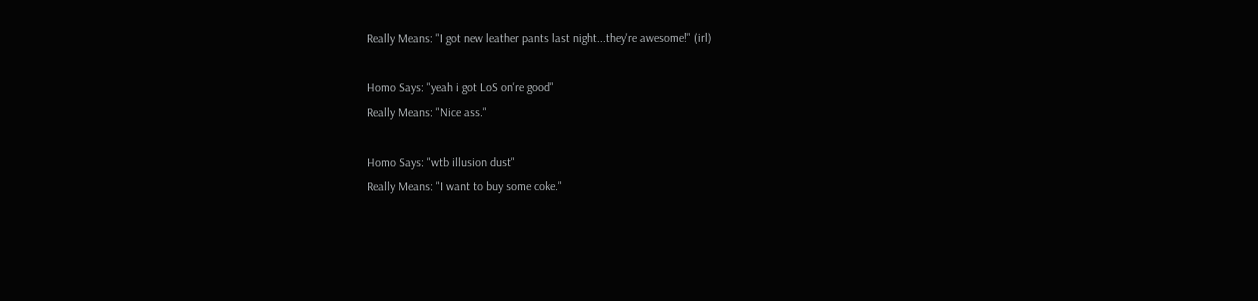Really Means: "I got new leather pants last night...they're awesome!" (irl)

Homo Says: "yeah i got LoS on're good"
Really Means: "Nice ass."

Homo Says: "wtb illusion dust"
Really Means: "I want to buy some coke."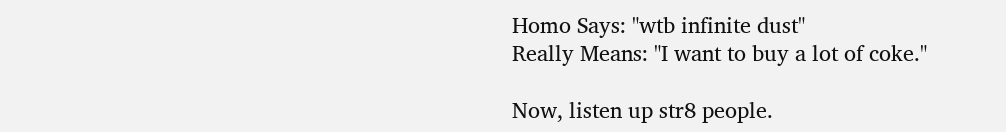Homo Says: "wtb infinite dust"
Really Means: "I want to buy a lot of coke."

Now, listen up str8 people.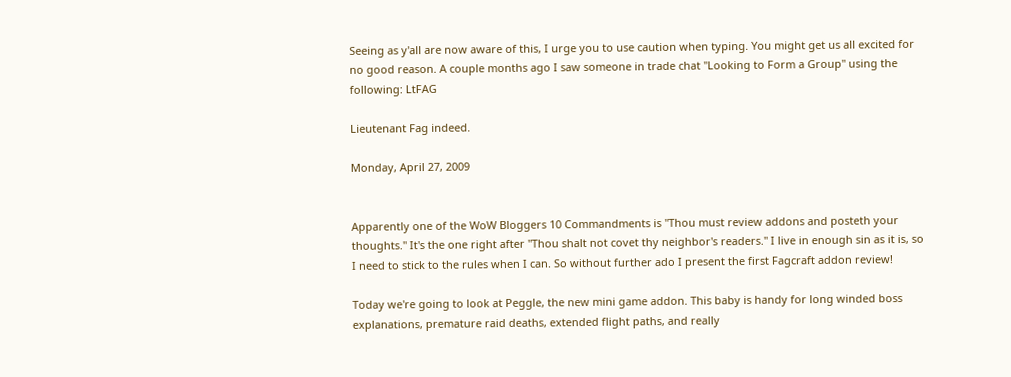Seeing as y'all are now aware of this, I urge you to use caution when typing. You might get us all excited for no good reason. A couple months ago I saw someone in trade chat "Looking to Form a Group" using the following: LtFAG

Lieutenant Fag indeed.

Monday, April 27, 2009


Apparently one of the WoW Bloggers 10 Commandments is "Thou must review addons and posteth your thoughts." It's the one right after "Thou shalt not covet thy neighbor's readers." I live in enough sin as it is, so I need to stick to the rules when I can. So without further ado I present the first Fagcraft addon review!

Today we're going to look at Peggle, the new mini game addon. This baby is handy for long winded boss explanations, premature raid deaths, extended flight paths, and really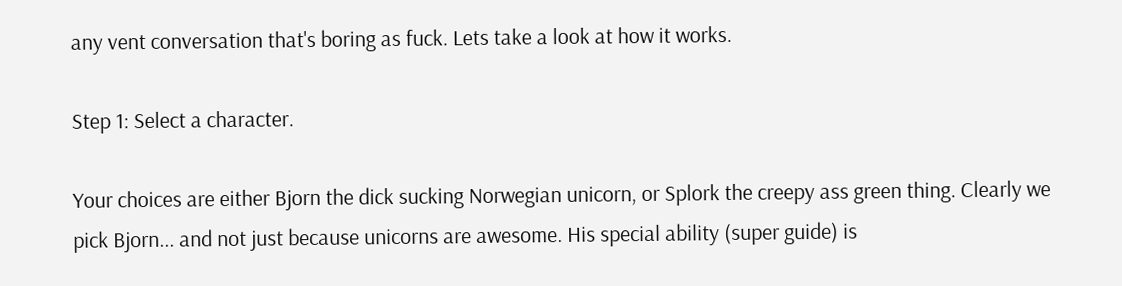any vent conversation that's boring as fuck. Lets take a look at how it works.

Step 1: Select a character.

Your choices are either Bjorn the dick sucking Norwegian unicorn, or Splork the creepy ass green thing. Clearly we pick Bjorn... and not just because unicorns are awesome. His special ability (super guide) is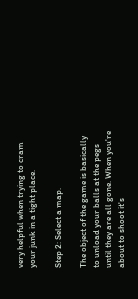very helpful when trying to cram your junk in a tight place.

Step 2: Select a map.

The object of the game is basically to unload your balls at the pegs until they are all gone. When you're about to shoot it's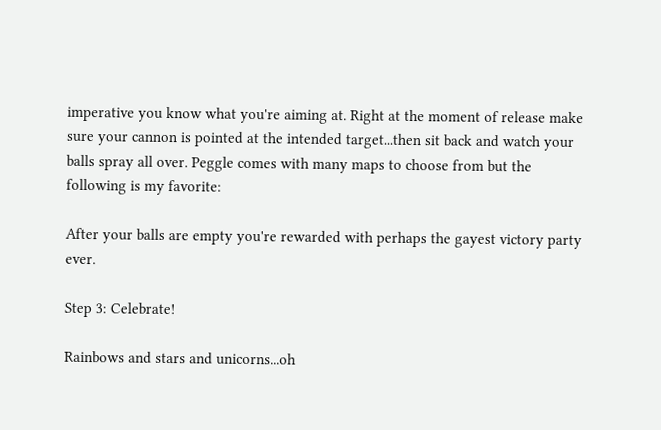imperative you know what you're aiming at. Right at the moment of release make sure your cannon is pointed at the intended target...then sit back and watch your balls spray all over. Peggle comes with many maps to choose from but the following is my favorite:

After your balls are empty you're rewarded with perhaps the gayest victory party ever.

Step 3: Celebrate!

Rainbows and stars and unicorns...oh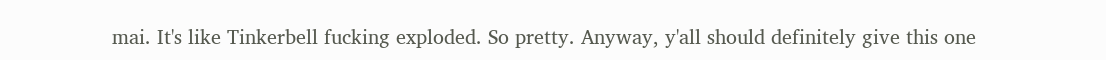mai. It's like Tinkerbell fucking exploded. So pretty. Anyway, y'all should definitely give this one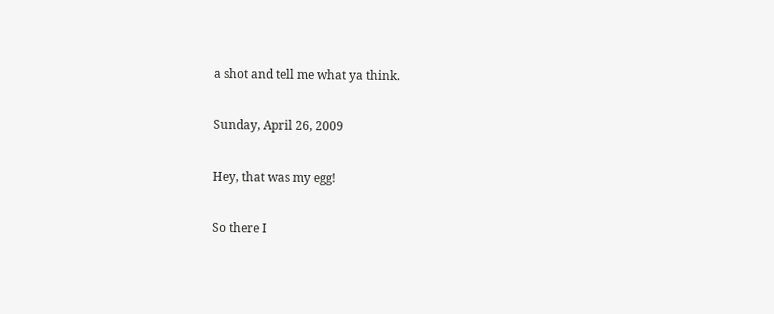a shot and tell me what ya think.

Sunday, April 26, 2009

Hey, that was my egg!

So there I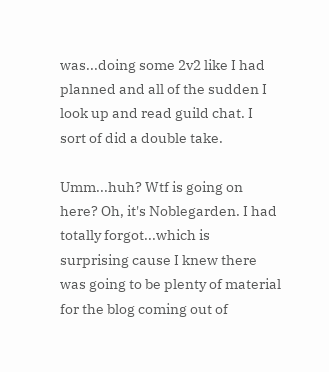was...doing some 2v2 like I had planned and all of the sudden I look up and read guild chat. I sort of did a double take.

Umm...huh? Wtf is going on here? Oh, it's Noblegarden. I had totally forgot...which is surprising cause I knew there was going to be plenty of material for the blog coming out of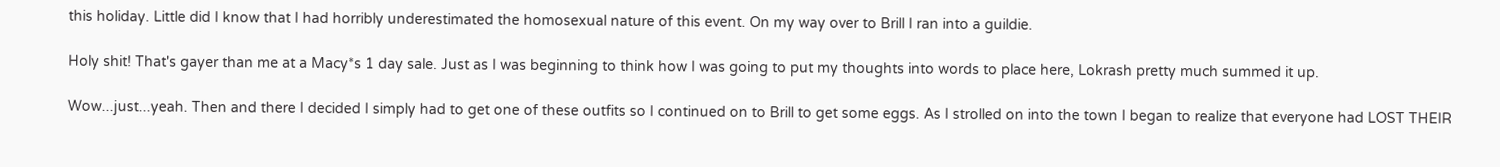this holiday. Little did I know that I had horribly underestimated the homosexual nature of this event. On my way over to Brill I ran into a guildie.

Holy shit! That's gayer than me at a Macy*s 1 day sale. Just as I was beginning to think how I was going to put my thoughts into words to place here, Lokrash pretty much summed it up.

Wow...just...yeah. Then and there I decided I simply had to get one of these outfits so I continued on to Brill to get some eggs. As I strolled on into the town I began to realize that everyone had LOST THEIR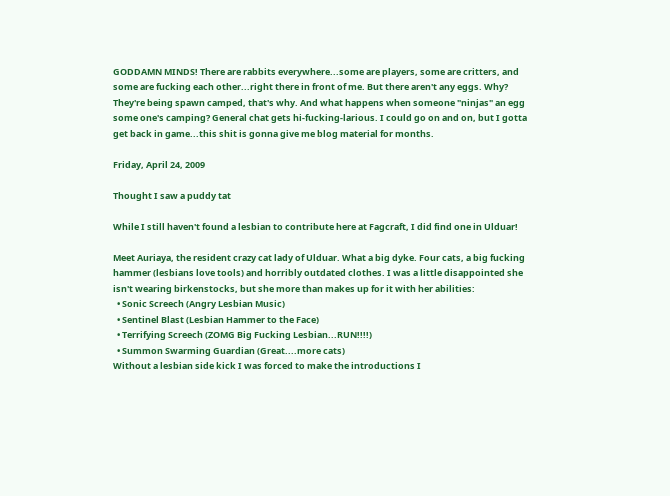GODDAMN MINDS! There are rabbits everywhere...some are players, some are critters, and some are fucking each other...right there in front of me. But there aren't any eggs. Why? They're being spawn camped, that's why. And what happens when someone "ninjas" an egg some one's camping? General chat gets hi-fucking-larious. I could go on and on, but I gotta get back in game...this shit is gonna give me blog material for months.

Friday, April 24, 2009

Thought I saw a puddy tat

While I still haven't found a lesbian to contribute here at Fagcraft, I did find one in Ulduar!

Meet Auriaya, the resident crazy cat lady of Ulduar. What a big dyke. Four cats, a big fucking hammer (lesbians love tools) and horribly outdated clothes. I was a little disappointed she isn't wearing birkenstocks, but she more than makes up for it with her abilities:
  • Sonic Screech (Angry Lesbian Music)
  • Sentinel Blast (Lesbian Hammer to the Face)
  • Terrifying Screech (ZOMG Big Fucking Lesbian...RUN!!!!)
  • Summon Swarming Guardian (Great....more cats)
Without a lesbian side kick I was forced to make the introductions I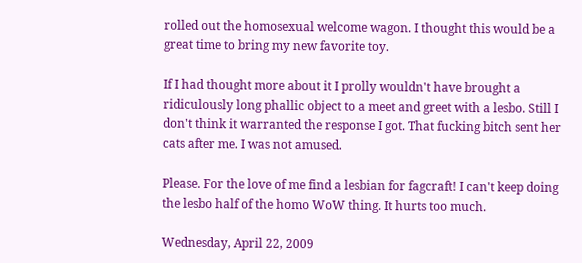rolled out the homosexual welcome wagon. I thought this would be a great time to bring my new favorite toy.

If I had thought more about it I prolly wouldn't have brought a ridiculously long phallic object to a meet and greet with a lesbo. Still I don't think it warranted the response I got. That fucking bitch sent her cats after me. I was not amused.

Please. For the love of me find a lesbian for fagcraft! I can't keep doing the lesbo half of the homo WoW thing. It hurts too much.

Wednesday, April 22, 2009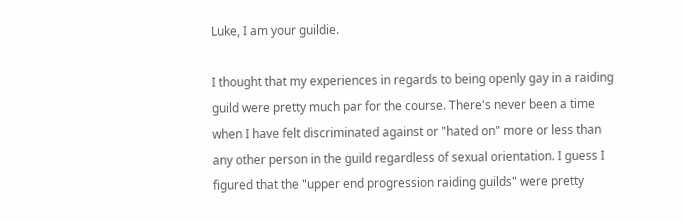Luke, I am your guildie.

I thought that my experiences in regards to being openly gay in a raiding guild were pretty much par for the course. There's never been a time when I have felt discriminated against or "hated on" more or less than any other person in the guild regardless of sexual orientation. I guess I figured that the "upper end progression raiding guilds" were pretty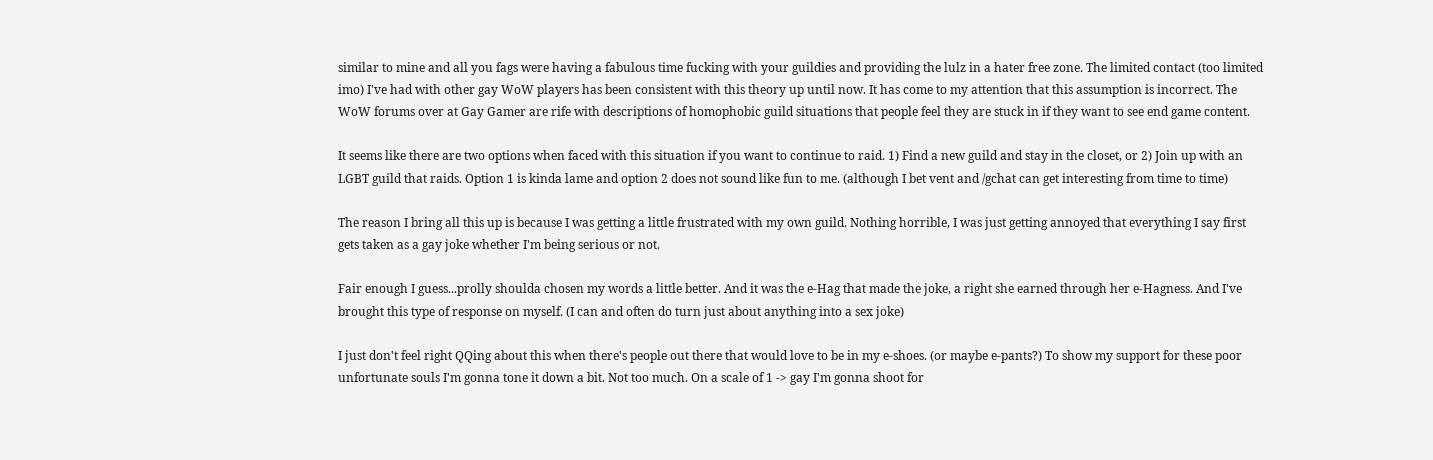similar to mine and all you fags were having a fabulous time fucking with your guildies and providing the lulz in a hater free zone. The limited contact (too limited imo) I've had with other gay WoW players has been consistent with this theory up until now. It has come to my attention that this assumption is incorrect. The WoW forums over at Gay Gamer are rife with descriptions of homophobic guild situations that people feel they are stuck in if they want to see end game content.

It seems like there are two options when faced with this situation if you want to continue to raid. 1) Find a new guild and stay in the closet, or 2) Join up with an LGBT guild that raids. Option 1 is kinda lame and option 2 does not sound like fun to me. (although I bet vent and /gchat can get interesting from time to time)

The reason I bring all this up is because I was getting a little frustrated with my own guild. Nothing horrible, I was just getting annoyed that everything I say first gets taken as a gay joke whether I'm being serious or not.

Fair enough I guess...prolly shoulda chosen my words a little better. And it was the e-Hag that made the joke, a right she earned through her e-Hagness. And I've brought this type of response on myself. (I can and often do turn just about anything into a sex joke)

I just don't feel right QQing about this when there's people out there that would love to be in my e-shoes. (or maybe e-pants?) To show my support for these poor unfortunate souls I'm gonna tone it down a bit. Not too much. On a scale of 1 -> gay I'm gonna shoot for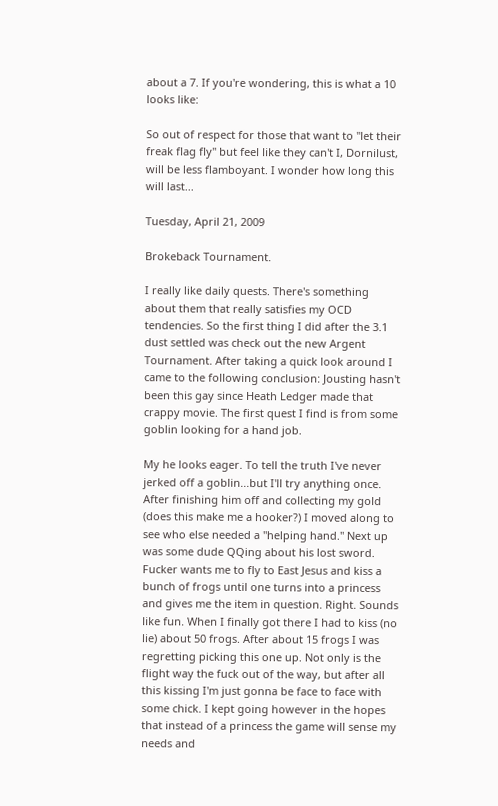about a 7. If you're wondering, this is what a 10 looks like:

So out of respect for those that want to "let their freak flag fly" but feel like they can't I, Dornilust, will be less flamboyant. I wonder how long this will last...

Tuesday, April 21, 2009

Brokeback Tournament.

I really like daily quests. There's something about them that really satisfies my OCD tendencies. So the first thing I did after the 3.1 dust settled was check out the new Argent Tournament. After taking a quick look around I came to the following conclusion: Jousting hasn't been this gay since Heath Ledger made that crappy movie. The first quest I find is from some goblin looking for a hand job.

My he looks eager. To tell the truth I've never jerked off a goblin...but I'll try anything once. After finishing him off and collecting my gold (does this make me a hooker?) I moved along to see who else needed a "helping hand." Next up was some dude QQing about his lost sword. Fucker wants me to fly to East Jesus and kiss a bunch of frogs until one turns into a princess and gives me the item in question. Right. Sounds like fun. When I finally got there I had to kiss (no lie) about 50 frogs. After about 15 frogs I was regretting picking this one up. Not only is the flight way the fuck out of the way, but after all this kissing I'm just gonna be face to face with some chick. I kept going however in the hopes that instead of a princess the game will sense my needs and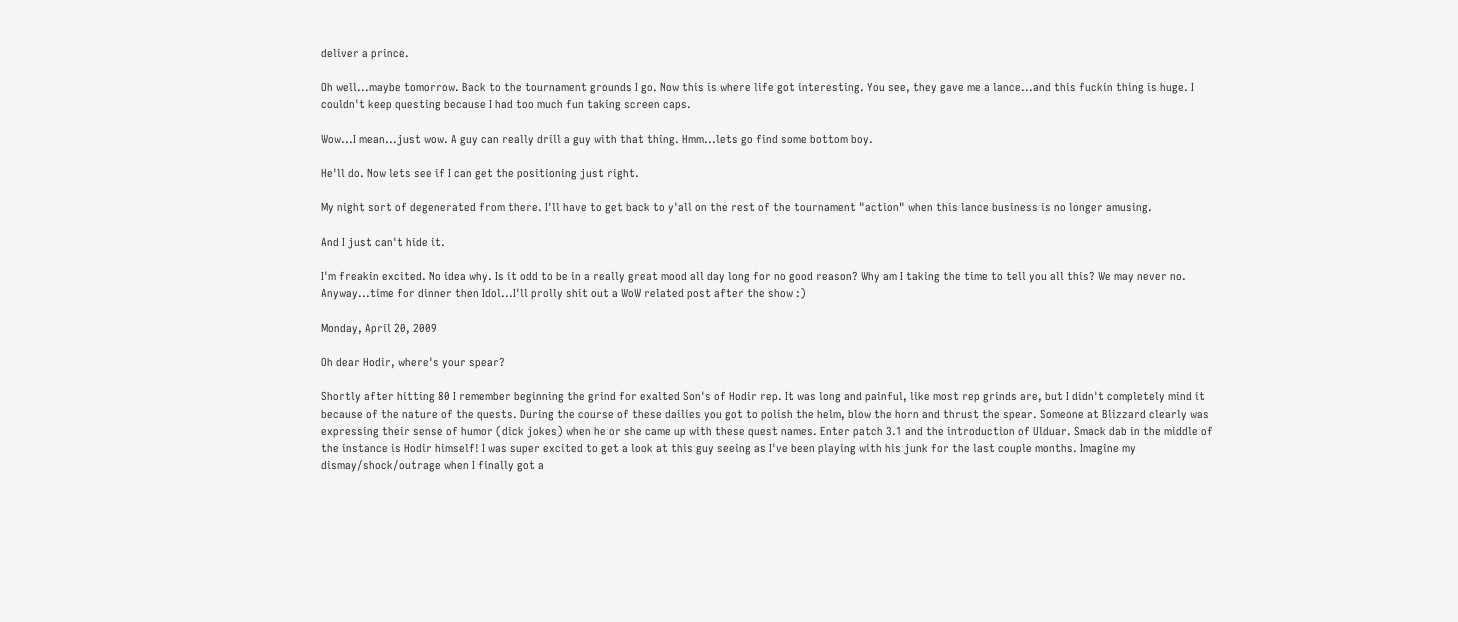deliver a prince.

Oh well...maybe tomorrow. Back to the tournament grounds I go. Now this is where life got interesting. You see, they gave me a lance...and this fuckin thing is huge. I couldn't keep questing because I had too much fun taking screen caps.

Wow...I mean...just wow. A guy can really drill a guy with that thing. Hmm...lets go find some bottom boy.

He'll do. Now lets see if I can get the positioning just right.

My night sort of degenerated from there. I'll have to get back to y'all on the rest of the tournament "action" when this lance business is no longer amusing.

And I just can't hide it.

I'm freakin excited. No idea why. Is it odd to be in a really great mood all day long for no good reason? Why am I taking the time to tell you all this? We may never no. Anyway...time for dinner then Idol...I'll prolly shit out a WoW related post after the show :)

Monday, April 20, 2009

Oh dear Hodir, where's your spear?

Shortly after hitting 80 I remember beginning the grind for exalted Son's of Hodir rep. It was long and painful, like most rep grinds are, but I didn't completely mind it because of the nature of the quests. During the course of these dailies you got to polish the helm, blow the horn and thrust the spear. Someone at Blizzard clearly was expressing their sense of humor (dick jokes) when he or she came up with these quest names. Enter patch 3.1 and the introduction of Ulduar. Smack dab in the middle of the instance is Hodir himself! I was super excited to get a look at this guy seeing as I've been playing with his junk for the last couple months. Imagine my dismay/shock/outrage when I finally got a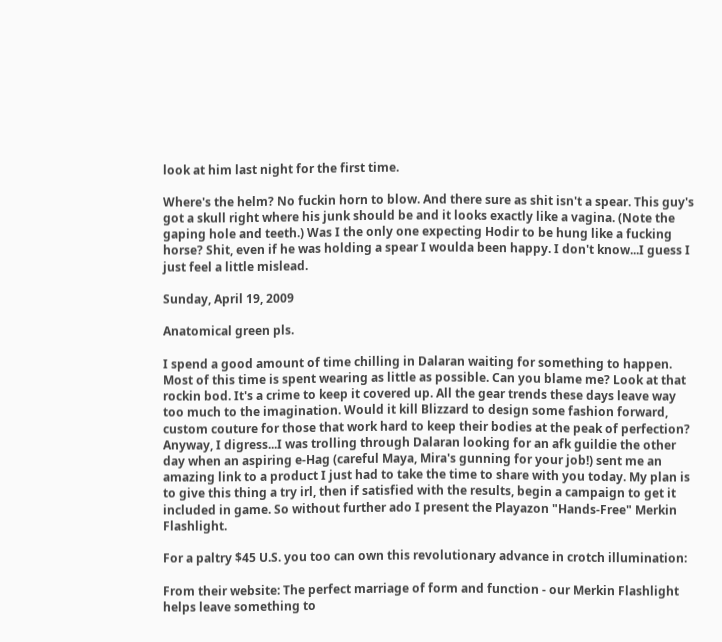look at him last night for the first time.

Where's the helm? No fuckin horn to blow. And there sure as shit isn't a spear. This guy's got a skull right where his junk should be and it looks exactly like a vagina. (Note the gaping hole and teeth.) Was I the only one expecting Hodir to be hung like a fucking horse? Shit, even if he was holding a spear I woulda been happy. I don't know...I guess I just feel a little mislead.

Sunday, April 19, 2009

Anatomical green pls.

I spend a good amount of time chilling in Dalaran waiting for something to happen. Most of this time is spent wearing as little as possible. Can you blame me? Look at that rockin bod. It's a crime to keep it covered up. All the gear trends these days leave way too much to the imagination. Would it kill Blizzard to design some fashion forward, custom couture for those that work hard to keep their bodies at the peak of perfection? Anyway, I digress...I was trolling through Dalaran looking for an afk guildie the other day when an aspiring e-Hag (careful Maya, Mira's gunning for your job!) sent me an amazing link to a product I just had to take the time to share with you today. My plan is to give this thing a try irl, then if satisfied with the results, begin a campaign to get it included in game. So without further ado I present the Playazon "Hands-Free" Merkin Flashlight.

For a paltry $45 U.S. you too can own this revolutionary advance in crotch illumination:

From their website: The perfect marriage of form and function - our Merkin Flashlight helps leave something to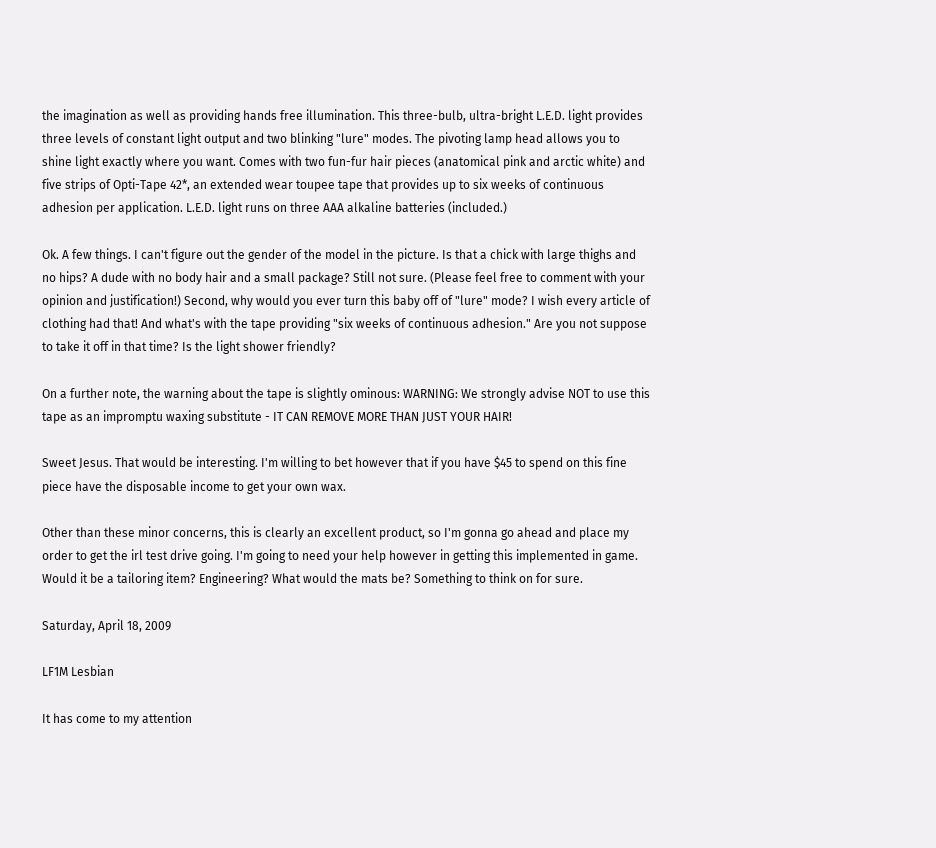the imagination as well as providing hands free illumination. This three-bulb, ultra-bright L.E.D. light provides three levels of constant light output and two blinking "lure" modes. The pivoting lamp head allows you to shine light exactly where you want. Comes with two fun-fur hair pieces (anatomical pink and arctic white) and five strips of Opti-Tape 42*, an extended wear toupee tape that provides up to six weeks of continuous adhesion per application. L.E.D. light runs on three AAA alkaline batteries (included.)

Ok. A few things. I can't figure out the gender of the model in the picture. Is that a chick with large thighs and no hips? A dude with no body hair and a small package? Still not sure. (Please feel free to comment with your opinion and justification!) Second, why would you ever turn this baby off of "lure" mode? I wish every article of clothing had that! And what's with the tape providing "six weeks of continuous adhesion." Are you not suppose to take it off in that time? Is the light shower friendly?

On a further note, the warning about the tape is slightly ominous: WARNING: We strongly advise NOT to use this tape as an impromptu waxing substitute - IT CAN REMOVE MORE THAN JUST YOUR HAIR!

Sweet Jesus. That would be interesting. I'm willing to bet however that if you have $45 to spend on this fine piece have the disposable income to get your own wax.

Other than these minor concerns, this is clearly an excellent product, so I'm gonna go ahead and place my order to get the irl test drive going. I'm going to need your help however in getting this implemented in game. Would it be a tailoring item? Engineering? What would the mats be? Something to think on for sure.

Saturday, April 18, 2009

LF1M Lesbian

It has come to my attention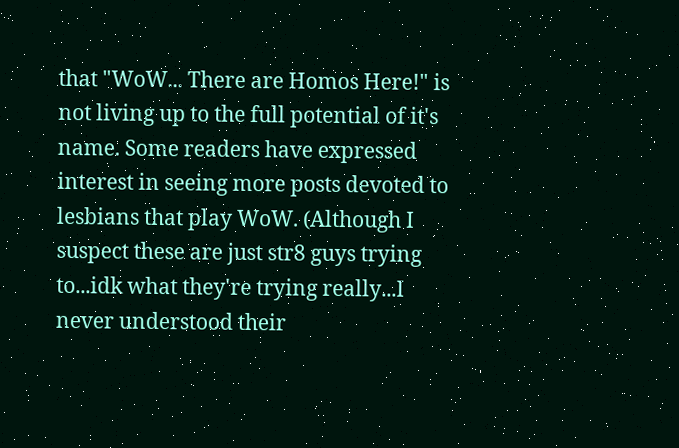that "WoW... There are Homos Here!" is not living up to the full potential of it's name. Some readers have expressed interest in seeing more posts devoted to lesbians that play WoW. (Although I suspect these are just str8 guys trying to...idk what they're trying really...I never understood their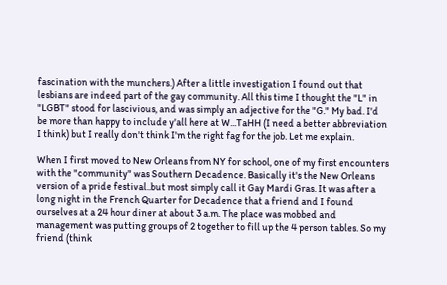fascination with the munchers.) After a little investigation I found out that lesbians are indeed part of the gay community. All this time I thought the "L" in "LGBT" stood for lascivious, and was simply an adjective for the "G." My bad. I'd be more than happy to include y'all here at W...TaHH (I need a better abbreviation I think) but I really don't think I'm the right fag for the job. Let me explain.

When I first moved to New Orleans from NY for school, one of my first encounters with the "community" was Southern Decadence. Basically it's the New Orleans version of a pride festival..but most simply call it Gay Mardi Gras. It was after a long night in the French Quarter for Decadence that a friend and I found ourselves at a 24 hour diner at about 3 a.m. The place was mobbed and management was putting groups of 2 together to fill up the 4 person tables. So my friend (think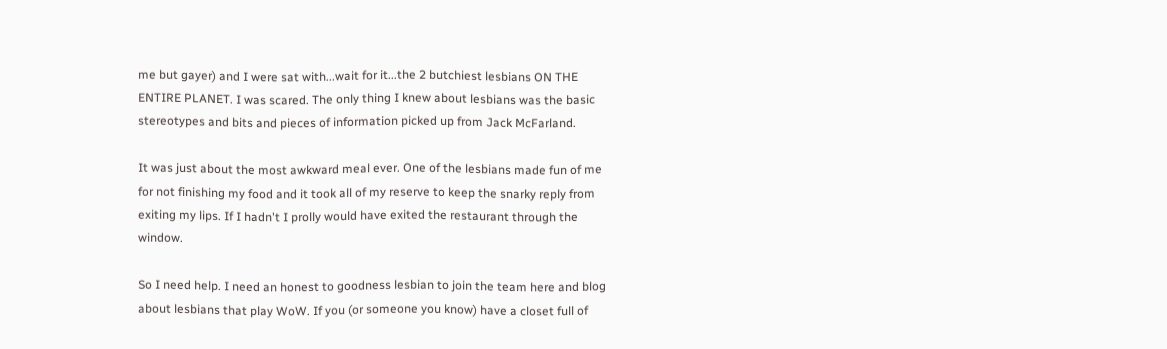me but gayer) and I were sat with...wait for it...the 2 butchiest lesbians ON THE ENTIRE PLANET. I was scared. The only thing I knew about lesbians was the basic stereotypes and bits and pieces of information picked up from Jack McFarland.

It was just about the most awkward meal ever. One of the lesbians made fun of me for not finishing my food and it took all of my reserve to keep the snarky reply from exiting my lips. If I hadn't I prolly would have exited the restaurant through the window.

So I need help. I need an honest to goodness lesbian to join the team here and blog about lesbians that play WoW. If you (or someone you know) have a closet full of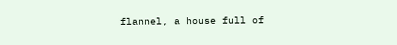flannel, a house full of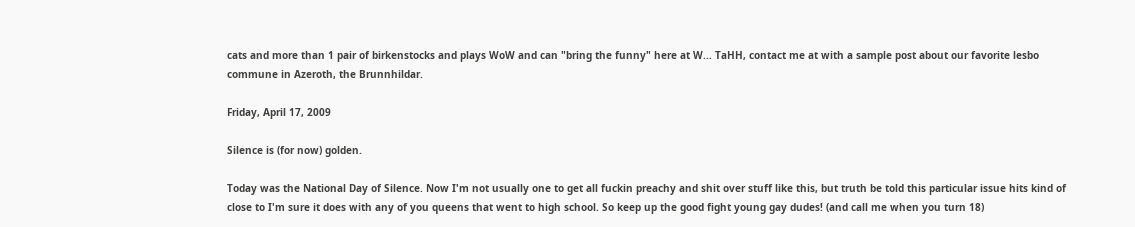cats and more than 1 pair of birkenstocks and plays WoW and can "bring the funny" here at W... TaHH, contact me at with a sample post about our favorite lesbo commune in Azeroth, the Brunnhildar.

Friday, April 17, 2009

Silence is (for now) golden.

Today was the National Day of Silence. Now I'm not usually one to get all fuckin preachy and shit over stuff like this, but truth be told this particular issue hits kind of close to I'm sure it does with any of you queens that went to high school. So keep up the good fight young gay dudes! (and call me when you turn 18)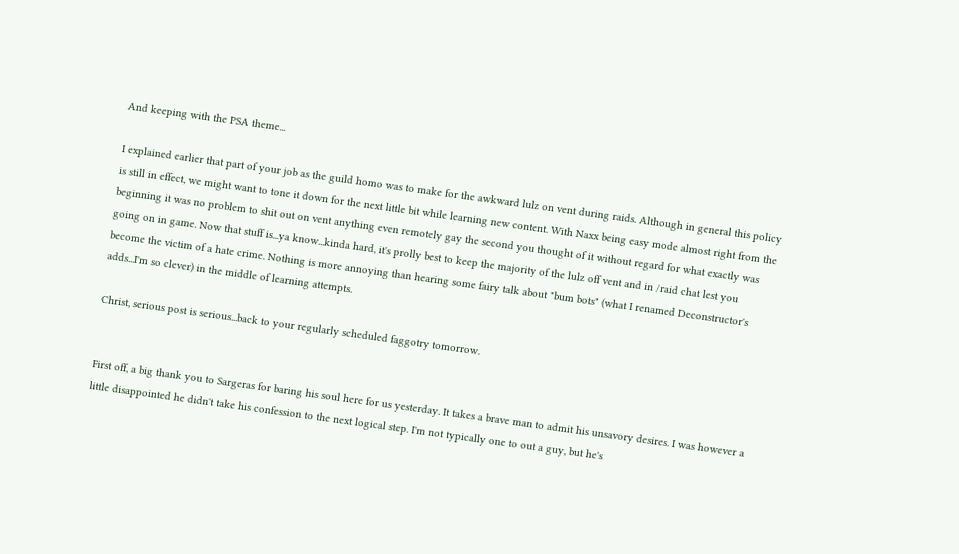And keeping with the PSA theme...

I explained earlier that part of your job as the guild homo was to make for the awkward lulz on vent during raids. Although in general this policy is still in effect, we might want to tone it down for the next little bit while learning new content. With Naxx being easy mode almost right from the beginning it was no problem to shit out on vent anything even remotely gay the second you thought of it without regard for what exactly was going on in game. Now that stuff is...ya know...kinda hard, it's prolly best to keep the majority of the lulz off vent and in /raid chat lest you become the victim of a hate crime. Nothing is more annoying than hearing some fairy talk about "bum bots" (what I renamed Deconstructor's adds...I'm so clever) in the middle of learning attempts.

Christ, serious post is serious...back to your regularly scheduled faggotry tomorrow.


First off, a big thank you to Sargeras for baring his soul here for us yesterday. It takes a brave man to admit his unsavory desires. I was however a little disappointed he didn't take his confession to the next logical step. I'm not typically one to out a guy, but he's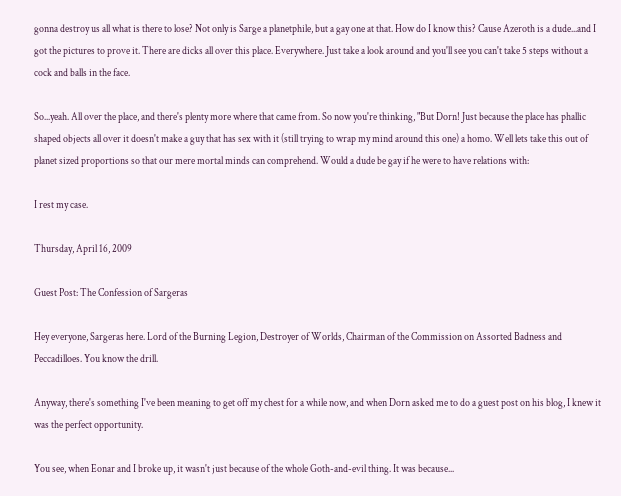gonna destroy us all what is there to lose? Not only is Sarge a planetphile, but a gay one at that. How do I know this? Cause Azeroth is a dude...and I got the pictures to prove it. There are dicks all over this place. Everywhere. Just take a look around and you'll see you can't take 5 steps without a cock and balls in the face.

So...yeah. All over the place, and there's plenty more where that came from. So now you're thinking, "But Dorn! Just because the place has phallic shaped objects all over it doesn't make a guy that has sex with it (still trying to wrap my mind around this one) a homo. Well lets take this out of planet sized proportions so that our mere mortal minds can comprehend. Would a dude be gay if he were to have relations with:

I rest my case.

Thursday, April 16, 2009

Guest Post: The Confession of Sargeras

Hey everyone, Sargeras here. Lord of the Burning Legion, Destroyer of Worlds, Chairman of the Commission on Assorted Badness and Peccadilloes. You know the drill.

Anyway, there's something I've been meaning to get off my chest for a while now, and when Dorn asked me to do a guest post on his blog, I knew it was the perfect opportunity.

You see, when Eonar and I broke up, it wasn't just because of the whole Goth-and-evil thing. It was because...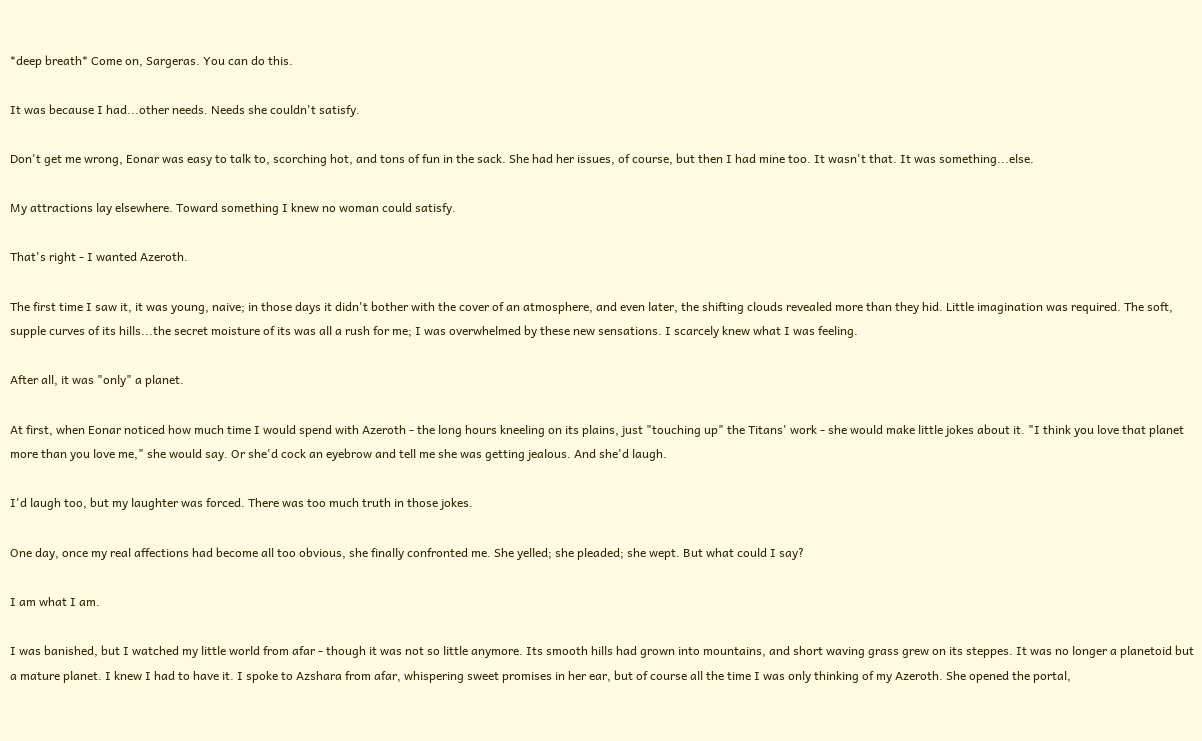*deep breath* Come on, Sargeras. You can do this.

It was because I had...other needs. Needs she couldn't satisfy.

Don't get me wrong, Eonar was easy to talk to, scorching hot, and tons of fun in the sack. She had her issues, of course, but then I had mine too. It wasn't that. It was something...else.

My attractions lay elsewhere. Toward something I knew no woman could satisfy.

That's right - I wanted Azeroth.

The first time I saw it, it was young, naive; in those days it didn't bother with the cover of an atmosphere, and even later, the shifting clouds revealed more than they hid. Little imagination was required. The soft, supple curves of its hills...the secret moisture of its was all a rush for me; I was overwhelmed by these new sensations. I scarcely knew what I was feeling.

After all, it was "only" a planet.

At first, when Eonar noticed how much time I would spend with Azeroth - the long hours kneeling on its plains, just "touching up" the Titans' work - she would make little jokes about it. "I think you love that planet more than you love me," she would say. Or she'd cock an eyebrow and tell me she was getting jealous. And she'd laugh.

I'd laugh too, but my laughter was forced. There was too much truth in those jokes.

One day, once my real affections had become all too obvious, she finally confronted me. She yelled; she pleaded; she wept. But what could I say?

I am what I am.

I was banished, but I watched my little world from afar - though it was not so little anymore. Its smooth hills had grown into mountains, and short waving grass grew on its steppes. It was no longer a planetoid but a mature planet. I knew I had to have it. I spoke to Azshara from afar, whispering sweet promises in her ear, but of course all the time I was only thinking of my Azeroth. She opened the portal,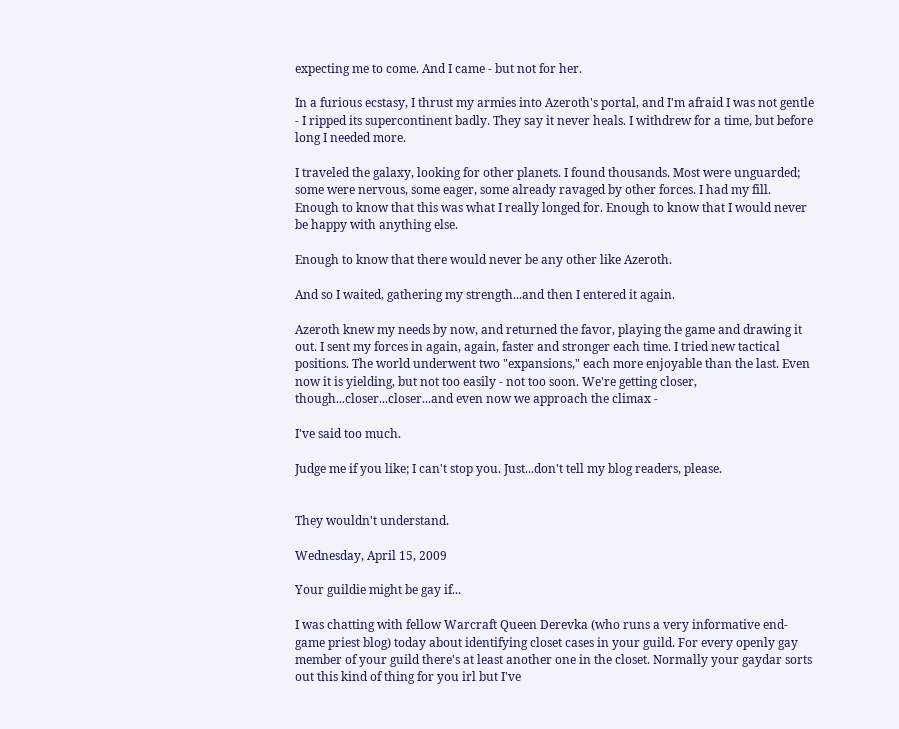expecting me to come. And I came - but not for her.

In a furious ecstasy, I thrust my armies into Azeroth's portal, and I'm afraid I was not gentle - I ripped its supercontinent badly. They say it never heals. I withdrew for a time, but before long I needed more.

I traveled the galaxy, looking for other planets. I found thousands. Most were unguarded; some were nervous, some eager, some already ravaged by other forces. I had my fill. Enough to know that this was what I really longed for. Enough to know that I would never be happy with anything else.

Enough to know that there would never be any other like Azeroth.

And so I waited, gathering my strength...and then I entered it again.

Azeroth knew my needs by now, and returned the favor, playing the game and drawing it out. I sent my forces in again, again, faster and stronger each time. I tried new tactical positions. The world underwent two "expansions," each more enjoyable than the last. Even now it is yielding, but not too easily - not too soon. We're getting closer, though...closer...closer...and even now we approach the climax -

I've said too much.

Judge me if you like; I can't stop you. Just...don't tell my blog readers, please.


They wouldn't understand.

Wednesday, April 15, 2009

Your guildie might be gay if...

I was chatting with fellow Warcraft Queen Derevka (who runs a very informative end-game priest blog) today about identifying closet cases in your guild. For every openly gay member of your guild there's at least another one in the closet. Normally your gaydar sorts out this kind of thing for you irl but I've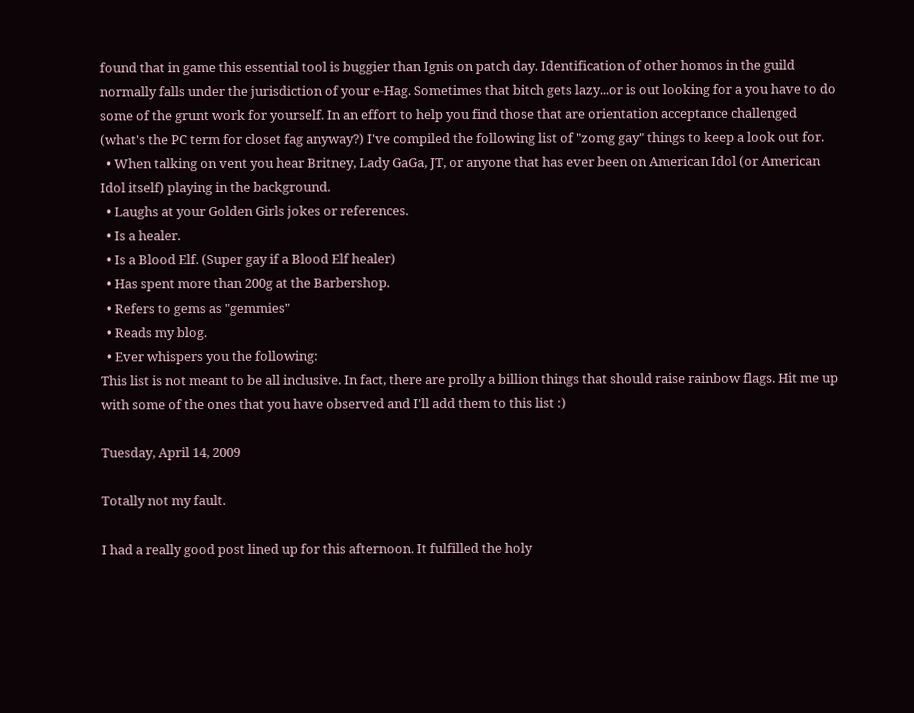found that in game this essential tool is buggier than Ignis on patch day. Identification of other homos in the guild normally falls under the jurisdiction of your e-Hag. Sometimes that bitch gets lazy...or is out looking for a you have to do some of the grunt work for yourself. In an effort to help you find those that are orientation acceptance challenged (what's the PC term for closet fag anyway?) I've compiled the following list of "zomg gay" things to keep a look out for.
  • When talking on vent you hear Britney, Lady GaGa, JT, or anyone that has ever been on American Idol (or American Idol itself) playing in the background.
  • Laughs at your Golden Girls jokes or references.
  • Is a healer.
  • Is a Blood Elf. (Super gay if a Blood Elf healer)
  • Has spent more than 200g at the Barbershop.
  • Refers to gems as "gemmies"
  • Reads my blog.
  • Ever whispers you the following:
This list is not meant to be all inclusive. In fact, there are prolly a billion things that should raise rainbow flags. Hit me up with some of the ones that you have observed and I'll add them to this list :)

Tuesday, April 14, 2009

Totally not my fault.

I had a really good post lined up for this afternoon. It fulfilled the holy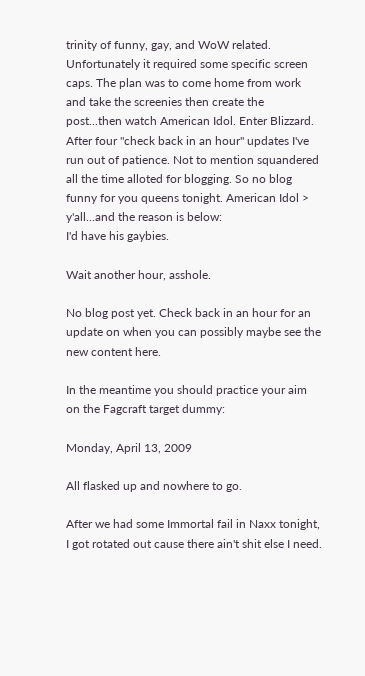trinity of funny, gay, and WoW related. Unfortunately it required some specific screen caps. The plan was to come home from work and take the screenies then create the post...then watch American Idol. Enter Blizzard. After four "check back in an hour" updates I've run out of patience. Not to mention squandered all the time alloted for blogging. So no blog funny for you queens tonight. American Idol > y'all...and the reason is below:
I'd have his gaybies.

Wait another hour, asshole.

No blog post yet. Check back in an hour for an update on when you can possibly maybe see the new content here.

In the meantime you should practice your aim on the Fagcraft target dummy:

Monday, April 13, 2009

All flasked up and nowhere to go.

After we had some Immortal fail in Naxx tonight, I got rotated out cause there ain't shit else I need.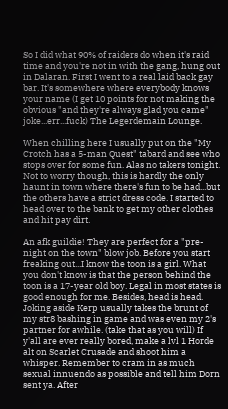So I did what 90% of raiders do when it's raid time and you're not in with the gang, hung out in Dalaran. First I went to a real laid back gay bar. It's somewhere where everybody knows your name (I get 10 points for not making the obvious "and they're always glad you came" joke...err...fuck) The Legerdemain Lounge.

When chilling here I usually put on the "My Crotch has a 5-man Quest" tabard and see who stops over for some fun. Alas no takers tonight. Not to worry though, this is hardly the only haunt in town where there's fun to be had...but the others have a strict dress code. I started to head over to the bank to get my other clothes and hit pay dirt.

An afk guildie! They are perfect for a "pre-night on the town" blow job. Before you start freaking out...I know the toon is a girl. What you don't know is that the person behind the toon is a 17-year old boy. Legal in most states is good enough for me. Besides, head is head. Joking aside Kerp usually takes the brunt of my str8 bashing in game and was even my 2's partner for awhile. (take that as you will) If y'all are ever really bored, make a lvl 1 Horde alt on Scarlet Crusade and shoot him a whisper. Remember to cram in as much sexual innuendo as possible and tell him Dorn sent ya. After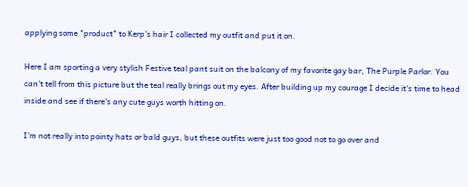applying some "product" to Kerp's hair I collected my outfit and put it on.

Here I am sporting a very stylish Festive teal pant suit on the balcony of my favorite gay bar, The Purple Parlor. You can't tell from this picture but the teal really brings out my eyes. After building up my courage I decide it's time to head inside and see if there's any cute guys worth hitting on.

I'm not really into pointy hats or bald guys, but these outfits were just too good not to go over and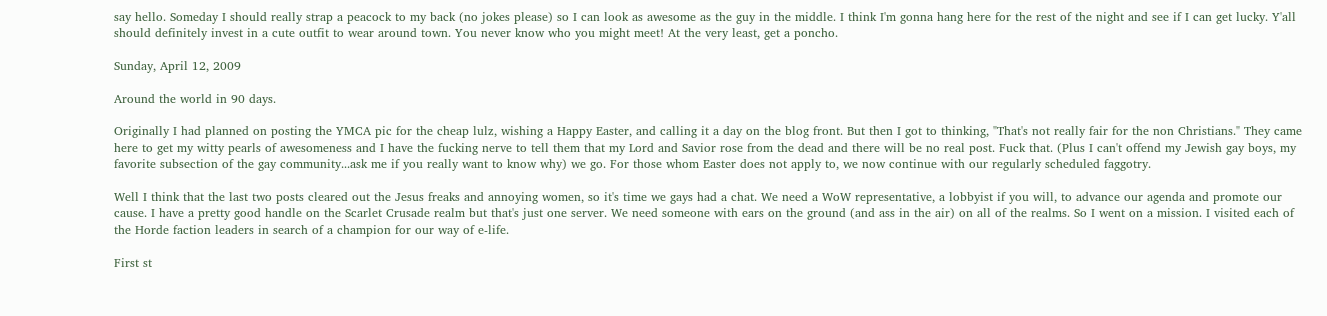say hello. Someday I should really strap a peacock to my back (no jokes please) so I can look as awesome as the guy in the middle. I think I'm gonna hang here for the rest of the night and see if I can get lucky. Y'all should definitely invest in a cute outfit to wear around town. You never know who you might meet! At the very least, get a poncho.

Sunday, April 12, 2009

Around the world in 90 days.

Originally I had planned on posting the YMCA pic for the cheap lulz, wishing a Happy Easter, and calling it a day on the blog front. But then I got to thinking, "That's not really fair for the non Christians." They came here to get my witty pearls of awesomeness and I have the fucking nerve to tell them that my Lord and Savior rose from the dead and there will be no real post. Fuck that. (Plus I can't offend my Jewish gay boys, my favorite subsection of the gay community...ask me if you really want to know why) we go. For those whom Easter does not apply to, we now continue with our regularly scheduled faggotry.

Well I think that the last two posts cleared out the Jesus freaks and annoying women, so it's time we gays had a chat. We need a WoW representative, a lobbyist if you will, to advance our agenda and promote our cause. I have a pretty good handle on the Scarlet Crusade realm but that's just one server. We need someone with ears on the ground (and ass in the air) on all of the realms. So I went on a mission. I visited each of the Horde faction leaders in search of a champion for our way of e-life.

First st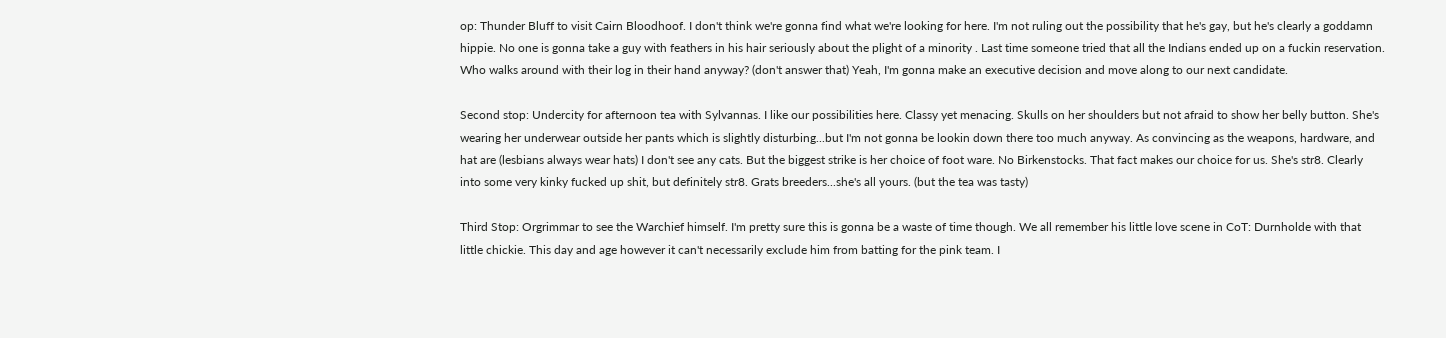op: Thunder Bluff to visit Cairn Bloodhoof. I don't think we're gonna find what we're looking for here. I'm not ruling out the possibility that he's gay, but he's clearly a goddamn hippie. No one is gonna take a guy with feathers in his hair seriously about the plight of a minority . Last time someone tried that all the Indians ended up on a fuckin reservation. Who walks around with their log in their hand anyway? (don't answer that) Yeah, I'm gonna make an executive decision and move along to our next candidate.

Second stop: Undercity for afternoon tea with Sylvannas. I like our possibilities here. Classy yet menacing. Skulls on her shoulders but not afraid to show her belly button. She's wearing her underwear outside her pants which is slightly disturbing...but I'm not gonna be lookin down there too much anyway. As convincing as the weapons, hardware, and hat are (lesbians always wear hats) I don't see any cats. But the biggest strike is her choice of foot ware. No Birkenstocks. That fact makes our choice for us. She's str8. Clearly into some very kinky fucked up shit, but definitely str8. Grats breeders...she's all yours. (but the tea was tasty)

Third Stop: Orgrimmar to see the Warchief himself. I'm pretty sure this is gonna be a waste of time though. We all remember his little love scene in CoT: Durnholde with that little chickie. This day and age however it can't necessarily exclude him from batting for the pink team. I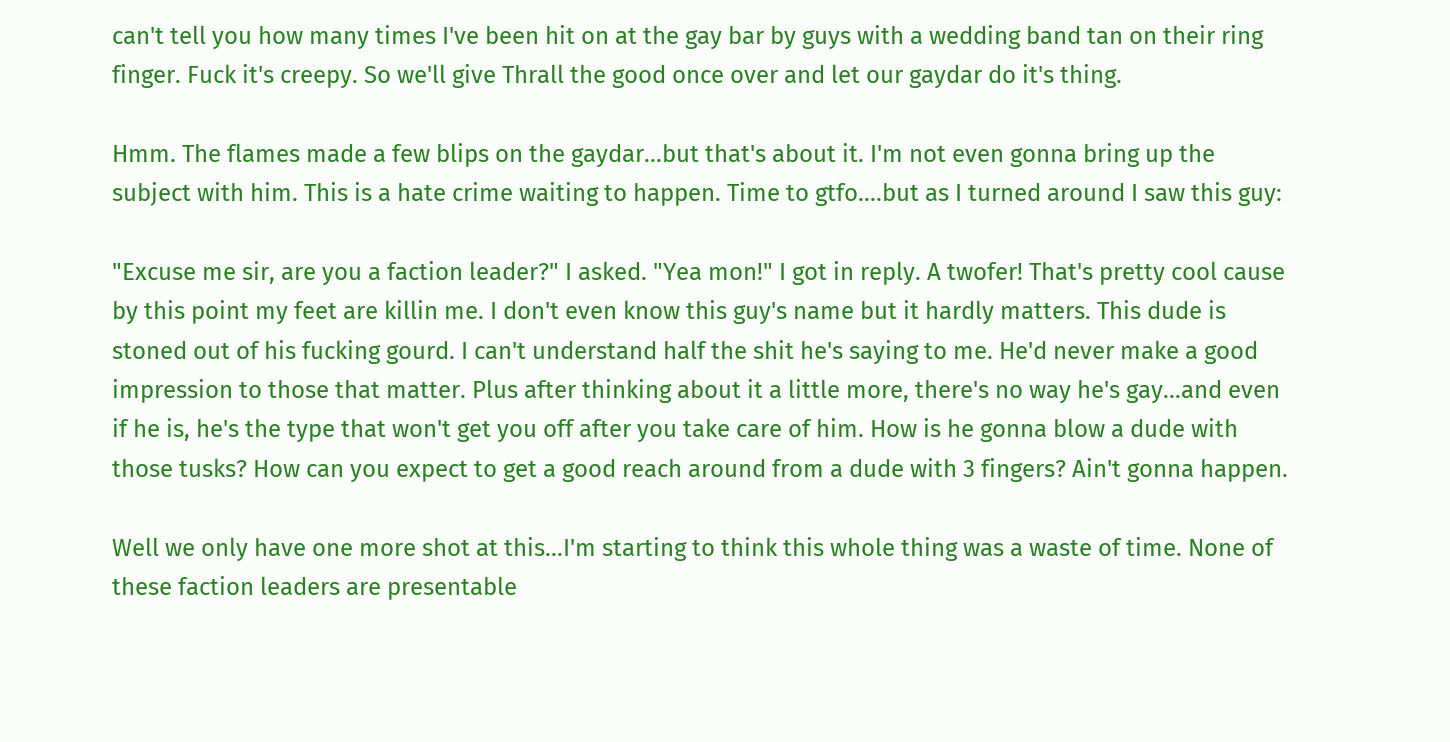can't tell you how many times I've been hit on at the gay bar by guys with a wedding band tan on their ring finger. Fuck it's creepy. So we'll give Thrall the good once over and let our gaydar do it's thing.

Hmm. The flames made a few blips on the gaydar...but that's about it. I'm not even gonna bring up the subject with him. This is a hate crime waiting to happen. Time to gtfo....but as I turned around I saw this guy:

"Excuse me sir, are you a faction leader?" I asked. "Yea mon!" I got in reply. A twofer! That's pretty cool cause by this point my feet are killin me. I don't even know this guy's name but it hardly matters. This dude is stoned out of his fucking gourd. I can't understand half the shit he's saying to me. He'd never make a good impression to those that matter. Plus after thinking about it a little more, there's no way he's gay...and even if he is, he's the type that won't get you off after you take care of him. How is he gonna blow a dude with those tusks? How can you expect to get a good reach around from a dude with 3 fingers? Ain't gonna happen.

Well we only have one more shot at this...I'm starting to think this whole thing was a waste of time. None of these faction leaders are presentable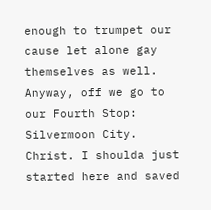enough to trumpet our cause let alone gay themselves as well. Anyway, off we go to our Fourth Stop: Silvermoon City.
Christ. I shoulda just started here and saved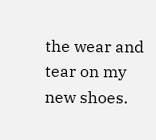the wear and tear on my new shoes.